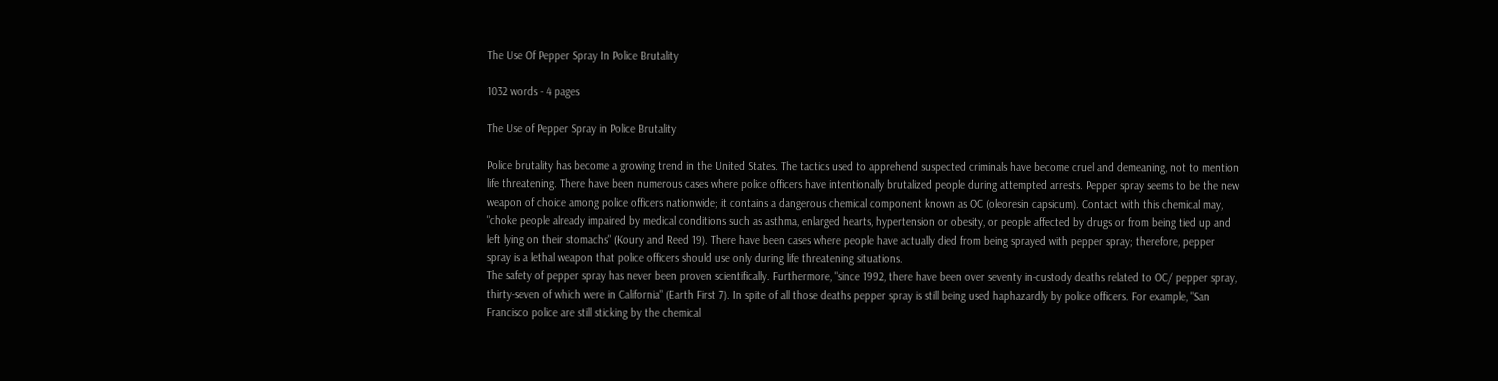The Use Of Pepper Spray In Police Brutality

1032 words - 4 pages

The Use of Pepper Spray in Police Brutality

Police brutality has become a growing trend in the United States. The tactics used to apprehend suspected criminals have become cruel and demeaning, not to mention life threatening. There have been numerous cases where police officers have intentionally brutalized people during attempted arrests. Pepper spray seems to be the new weapon of choice among police officers nationwide; it contains a dangerous chemical component known as OC (oleoresin capsicum). Contact with this chemical may, "choke people already impaired by medical conditions such as asthma, enlarged hearts, hypertension or obesity, or people affected by drugs or from being tied up and left lying on their stomachs" (Koury and Reed 19). There have been cases where people have actually died from being sprayed with pepper spray; therefore, pepper spray is a lethal weapon that police officers should use only during life threatening situations.
The safety of pepper spray has never been proven scientifically. Furthermore, "since 1992, there have been over seventy in-custody deaths related to OC/ pepper spray, thirty-seven of which were in California" (Earth First 7). In spite of all those deaths pepper spray is still being used haphazardly by police officers. For example, "San Francisco police are still sticking by the chemical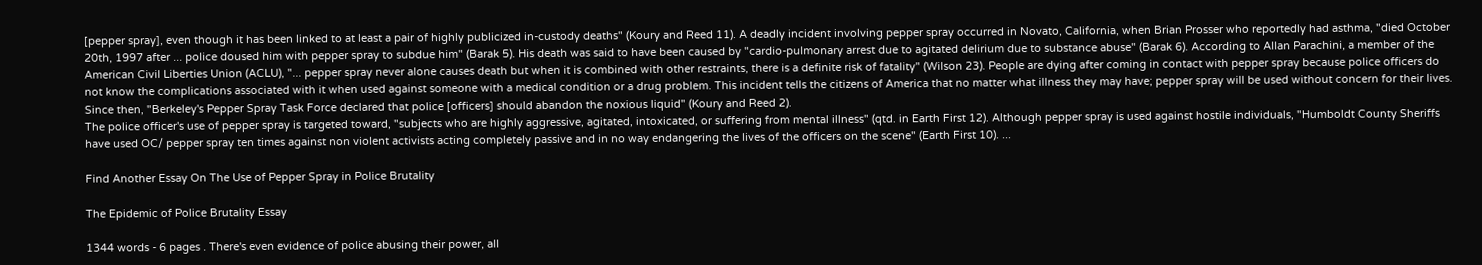[pepper spray], even though it has been linked to at least a pair of highly publicized in-custody deaths" (Koury and Reed 11). A deadly incident involving pepper spray occurred in Novato, California, when Brian Prosser who reportedly had asthma, "died October 20th, 1997 after ... police doused him with pepper spray to subdue him" (Barak 5). His death was said to have been caused by "cardio-pulmonary arrest due to agitated delirium due to substance abuse" (Barak 6). According to Allan Parachini, a member of the American Civil Liberties Union (ACLU), "... pepper spray never alone causes death but when it is combined with other restraints, there is a definite risk of fatality" (Wilson 23). People are dying after coming in contact with pepper spray because police officers do not know the complications associated with it when used against someone with a medical condition or a drug problem. This incident tells the citizens of America that no matter what illness they may have; pepper spray will be used without concern for their lives. Since then, "Berkeley's Pepper Spray Task Force declared that police [officers] should abandon the noxious liquid" (Koury and Reed 2).
The police officer's use of pepper spray is targeted toward, "subjects who are highly aggressive, agitated, intoxicated, or suffering from mental illness" (qtd. in Earth First 12). Although pepper spray is used against hostile individuals, "Humboldt County Sheriffs have used OC/ pepper spray ten times against non violent activists acting completely passive and in no way endangering the lives of the officers on the scene" (Earth First 10). ...

Find Another Essay On The Use of Pepper Spray in Police Brutality

The Epidemic of Police Brutality Essay

1344 words - 6 pages . There's even evidence of police abusing their power, all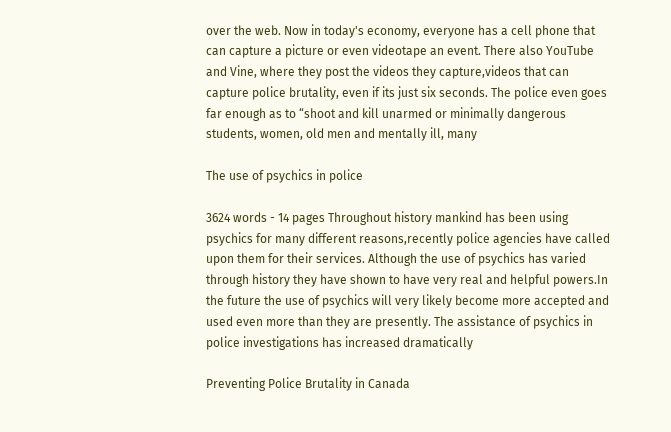over the web. Now in today's economy, everyone has a cell phone that can capture a picture or even videotape an event. There also YouTube and Vine, where they post the videos they capture,videos that can capture police brutality, even if its just six seconds. The police even goes far enough as to “shoot and kill unarmed or minimally dangerous students, women, old men and mentally ill, many

The use of psychics in police

3624 words - 14 pages Throughout history mankind has been using psychics for many different reasons,recently police agencies have called upon them for their services. Although the use of psychics has varied through history they have shown to have very real and helpful powers.In the future the use of psychics will very likely become more accepted and used even more than they are presently. The assistance of psychics in police investigations has increased dramatically

Preventing Police Brutality in Canada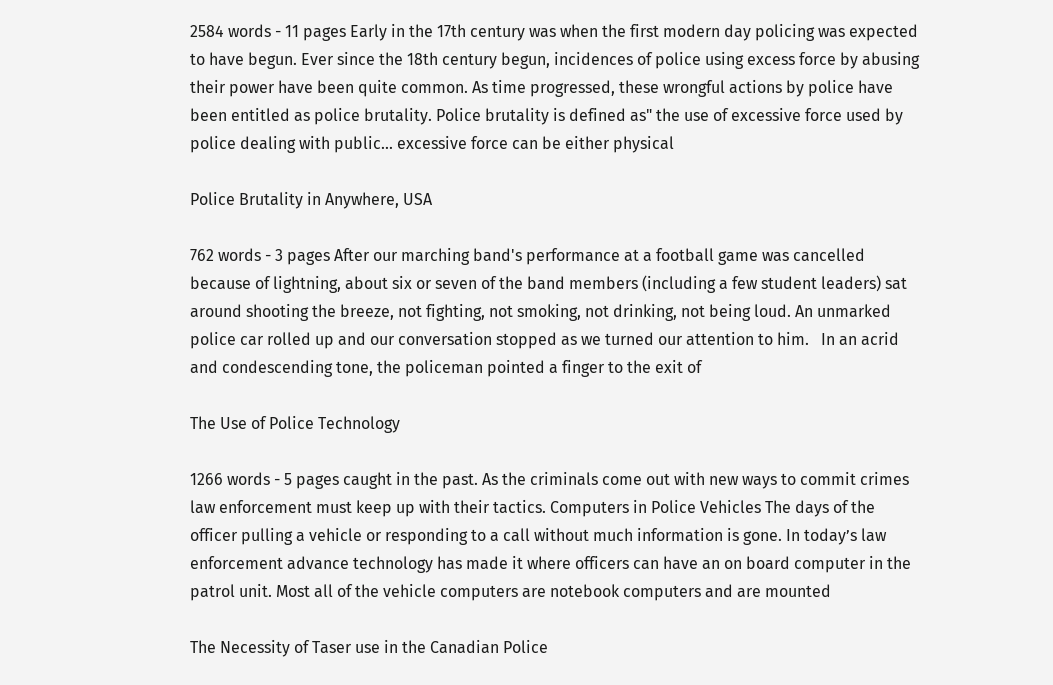2584 words - 11 pages Early in the 17th century was when the first modern day policing was expected to have begun. Ever since the 18th century begun, incidences of police using excess force by abusing their power have been quite common. As time progressed, these wrongful actions by police have been entitled as police brutality. Police brutality is defined as" the use of excessive force used by police dealing with public... excessive force can be either physical

Police Brutality in Anywhere, USA

762 words - 3 pages After our marching band's performance at a football game was cancelled because of lightning, about six or seven of the band members (including a few student leaders) sat around shooting the breeze, not fighting, not smoking, not drinking, not being loud. An unmarked police car rolled up and our conversation stopped as we turned our attention to him.   In an acrid and condescending tone, the policeman pointed a finger to the exit of

The Use of Police Technology

1266 words - 5 pages caught in the past. As the criminals come out with new ways to commit crimes law enforcement must keep up with their tactics. Computers in Police Vehicles The days of the officer pulling a vehicle or responding to a call without much information is gone. In today’s law enforcement advance technology has made it where officers can have an on board computer in the patrol unit. Most all of the vehicle computers are notebook computers and are mounted

The Necessity of Taser use in the Canadian Police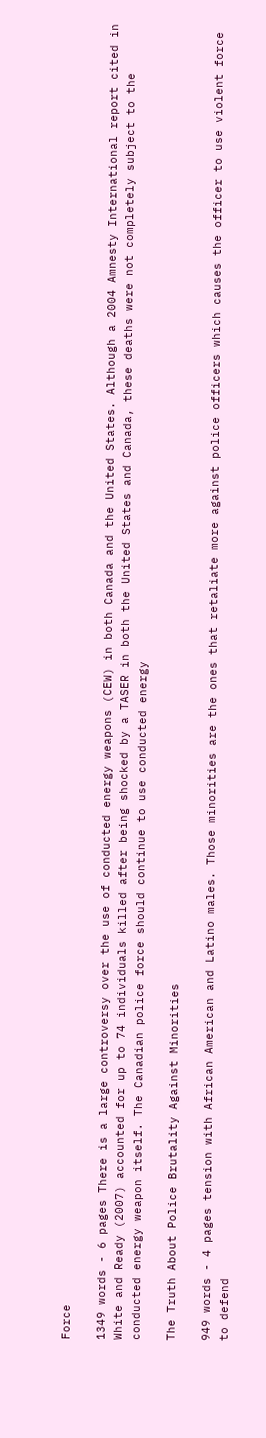Force

1349 words - 6 pages There is a large controversy over the use of conducted energy weapons (CEW) in both Canada and the United States. Although a 2004 Amnesty International report cited in White and Ready (2007) accounted for up to 74 individuals killed after being shocked by a TASER in both the United States and Canada, these deaths were not completely subject to the conducted energy weapon itself. The Canadian police force should continue to use conducted energy

The Truth About Police Brutality Against Minorities

949 words - 4 pages tension with African American and Latino males. Those minorities are the ones that retaliate more against police officers which causes the officer to use violent force to defend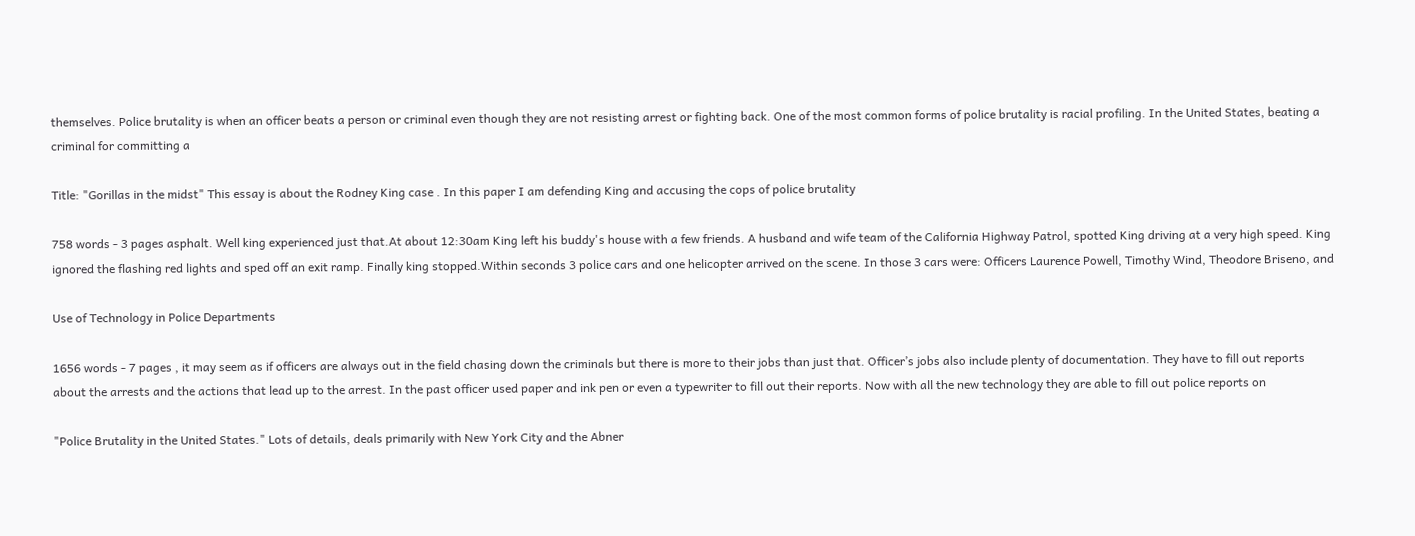themselves. Police brutality is when an officer beats a person or criminal even though they are not resisting arrest or fighting back. One of the most common forms of police brutality is racial profiling. In the United States, beating a criminal for committing a

Title: "Gorillas in the midst" This essay is about the Rodney King case . In this paper I am defending King and accusing the cops of police brutality

758 words - 3 pages asphalt. Well king experienced just that.At about 12:30am King left his buddy's house with a few friends. A husband and wife team of the California Highway Patrol, spotted King driving at a very high speed. King ignored the flashing red lights and sped off an exit ramp. Finally king stopped.Within seconds 3 police cars and one helicopter arrived on the scene. In those 3 cars were: Officers Laurence Powell, Timothy Wind, Theodore Briseno, and

Use of Technology in Police Departments

1656 words - 7 pages , it may seem as if officers are always out in the field chasing down the criminals but there is more to their jobs than just that. Officer’s jobs also include plenty of documentation. They have to fill out reports about the arrests and the actions that lead up to the arrest. In the past officer used paper and ink pen or even a typewriter to fill out their reports. Now with all the new technology they are able to fill out police reports on

"Police Brutality in the United States." Lots of details, deals primarily with New York City and the Abner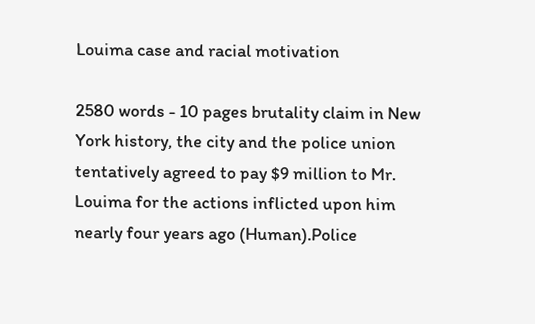Louima case and racial motivation

2580 words - 10 pages brutality claim in New York history, the city and the police union tentatively agreed to pay $9 million to Mr. Louima for the actions inflicted upon him nearly four years ago (Human).Police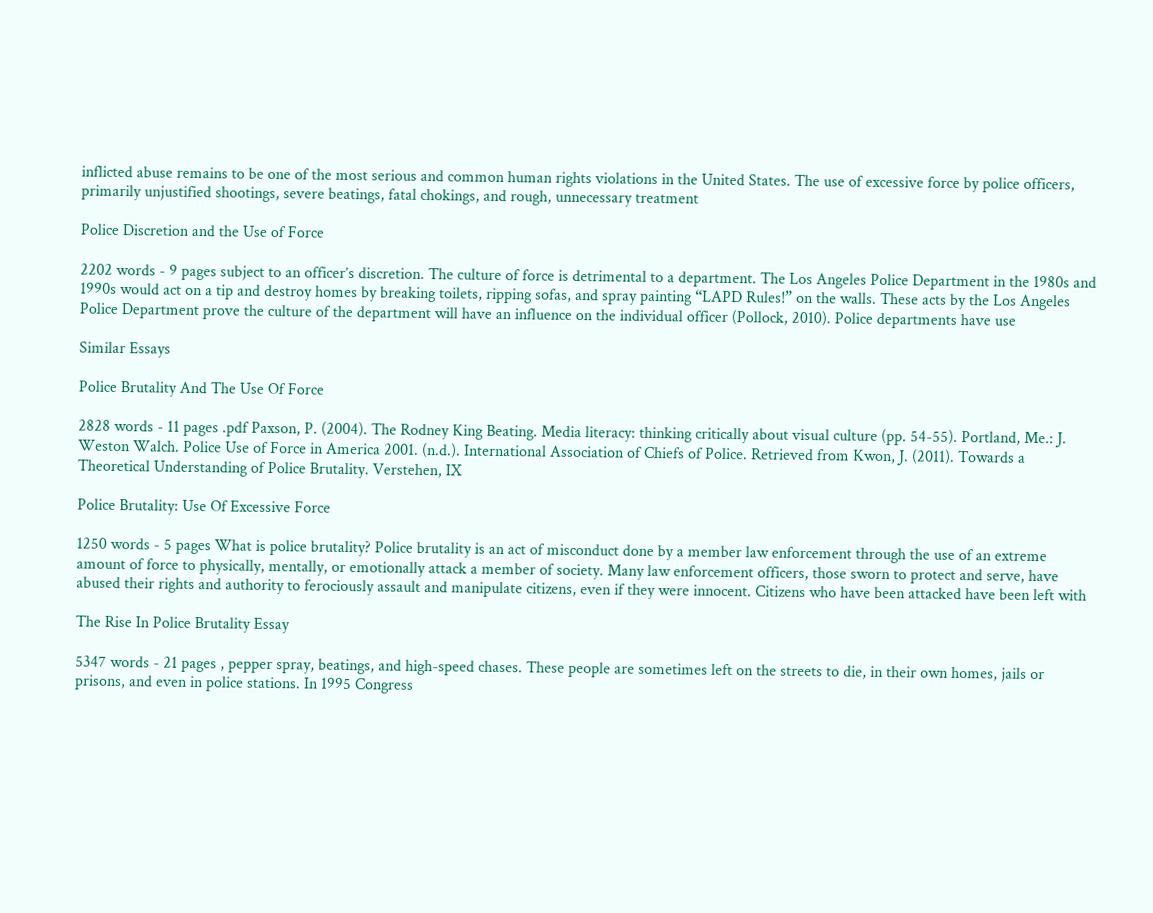inflicted abuse remains to be one of the most serious and common human rights violations in the United States. The use of excessive force by police officers, primarily unjustified shootings, severe beatings, fatal chokings, and rough, unnecessary treatment

Police Discretion and the Use of Force

2202 words - 9 pages subject to an officer’s discretion. The culture of force is detrimental to a department. The Los Angeles Police Department in the 1980s and 1990s would act on a tip and destroy homes by breaking toilets, ripping sofas, and spray painting “LAPD Rules!” on the walls. These acts by the Los Angeles Police Department prove the culture of the department will have an influence on the individual officer (Pollock, 2010). Police departments have use

Similar Essays

Police Brutality And The Use Of Force

2828 words - 11 pages .pdf Paxson, P. (2004). The Rodney King Beating. Media literacy: thinking critically about visual culture (pp. 54-55). Portland, Me.: J. Weston Walch. Police Use of Force in America 2001. (n.d.). International Association of Chiefs of Police. Retrieved from Kwon, J. (2011). Towards a Theoretical Understanding of Police Brutality. Verstehen, IX

Police Brutality: Use Of Excessive Force

1250 words - 5 pages What is police brutality? Police brutality is an act of misconduct done by a member law enforcement through the use of an extreme amount of force to physically, mentally, or emotionally attack a member of society. Many law enforcement officers, those sworn to protect and serve, have abused their rights and authority to ferociously assault and manipulate citizens, even if they were innocent. Citizens who have been attacked have been left with

The Rise In Police Brutality Essay

5347 words - 21 pages , pepper spray, beatings, and high-speed chases. These people are sometimes left on the streets to die, in their own homes, jails or prisons, and even in police stations. In 1995 Congress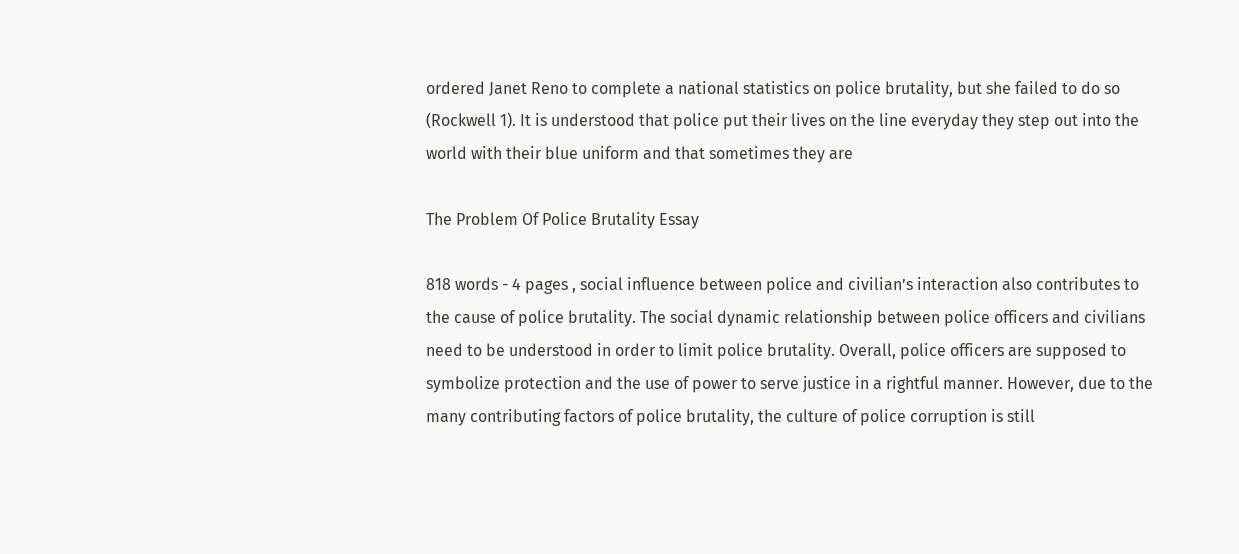ordered Janet Reno to complete a national statistics on police brutality, but she failed to do so (Rockwell 1). It is understood that police put their lives on the line everyday they step out into the world with their blue uniform and that sometimes they are

The Problem Of Police Brutality Essay

818 words - 4 pages , social influence between police and civilian’s interaction also contributes to the cause of police brutality. The social dynamic relationship between police officers and civilians need to be understood in order to limit police brutality. Overall, police officers are supposed to symbolize protection and the use of power to serve justice in a rightful manner. However, due to the many contributing factors of police brutality, the culture of police corruption is still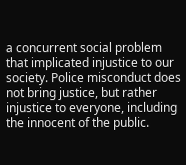a concurrent social problem that implicated injustice to our society. Police misconduct does not bring justice, but rather injustice to everyone, including the innocent of the public.